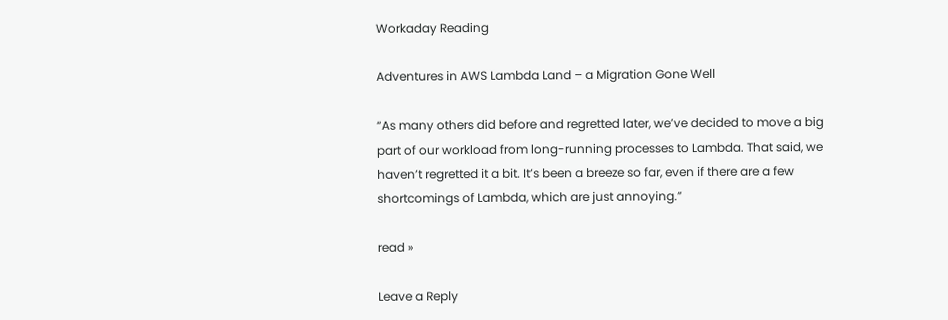Workaday Reading

Adventures in AWS Lambda Land – a Migration Gone Well

“As many others did before and regretted later, we’ve decided to move a big part of our workload from long-running processes to Lambda. That said, we haven’t regretted it a bit. It’s been a breeze so far, even if there are a few shortcomings of Lambda, which are just annoying.”

read »

Leave a Reply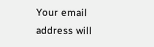Your email address will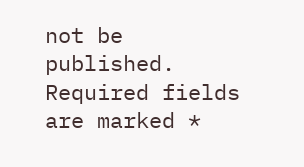not be published. Required fields are marked *